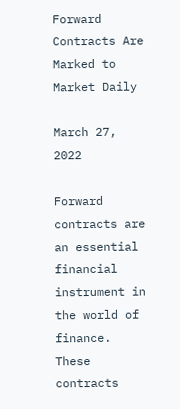Forward Contracts Are Marked to Market Daily

March 27, 2022

Forward contracts are an essential financial instrument in the world of finance. These contracts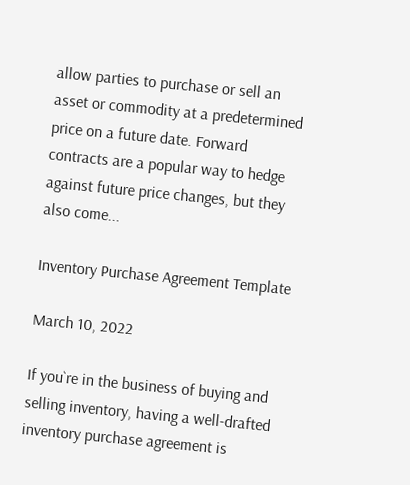allow parties to purchase or sell an asset or commodity at a predetermined price on a future date. Forward contracts are a popular way to hedge against future price changes, but they also come...

Inventory Purchase Agreement Template

March 10, 2022

If you`re in the business of buying and selling inventory, having a well-drafted inventory purchase agreement is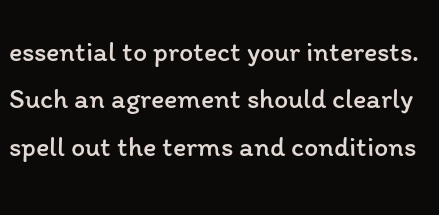essential to protect your interests. Such an agreement should clearly spell out the terms and conditions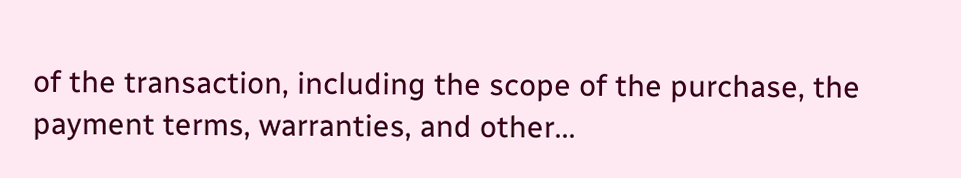of the transaction, including the scope of the purchase, the payment terms, warranties, and other...